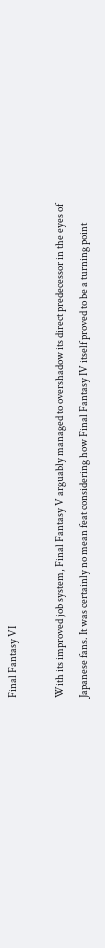Final Fantasy VI

With its improved job system, Final Fantasy V arguably managed to overshadow its direct predecessor in the eyes of Japanese fans. It was certainly no mean feat considering how Final Fantasy IV itself proved to be a turning point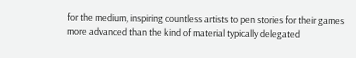for the medium, inspiring countless artists to pen stories for their games more advanced than the kind of material typically delegated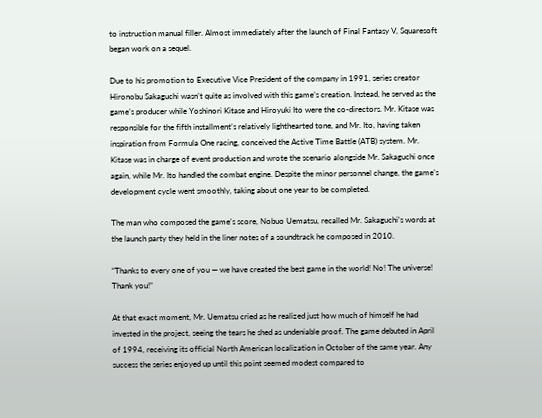to instruction manual filler. Almost immediately after the launch of Final Fantasy V, Squaresoft began work on a sequel.

Due to his promotion to Executive Vice President of the company in 1991, series creator Hironobu Sakaguchi wasn’t quite as involved with this game’s creation. Instead, he served as the game’s producer while Yoshinori Kitase and Hiroyuki Ito were the co-directors. Mr. Kitase was responsible for the fifth installment’s relatively lighthearted tone, and Mr. Ito, having taken inspiration from Formula One racing, conceived the Active Time Battle (ATB) system. Mr. Kitase was in charge of event production and wrote the scenario alongside Mr. Sakaguchi once again, while Mr. Ito handled the combat engine. Despite the minor personnel change, the game’s development cycle went smoothly, taking about one year to be completed.

The man who composed the game’s score, Nobuo Uematsu, recalled Mr. Sakaguchi’s words at the launch party they held in the liner notes of a soundtrack he composed in 2010.

“Thanks to every one of you — we have created the best game in the world! No! The universe! Thank you!”

At that exact moment, Mr. Uematsu cried as he realized just how much of himself he had invested in the project, seeing the tears he shed as undeniable proof. The game debuted in April of 1994, receiving its official North American localization in October of the same year. Any success the series enjoyed up until this point seemed modest compared to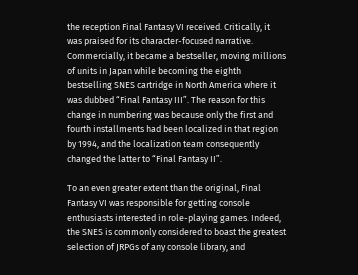the reception Final Fantasy VI received. Critically, it was praised for its character-focused narrative. Commercially, it became a bestseller, moving millions of units in Japan while becoming the eighth bestselling SNES cartridge in North America where it was dubbed “Final Fantasy III”. The reason for this change in numbering was because only the first and fourth installments had been localized in that region by 1994, and the localization team consequently changed the latter to “Final Fantasy II”.

To an even greater extent than the original, Final Fantasy VI was responsible for getting console enthusiasts interested in role-playing games. Indeed, the SNES is commonly considered to boast the greatest selection of JRPGs of any console library, and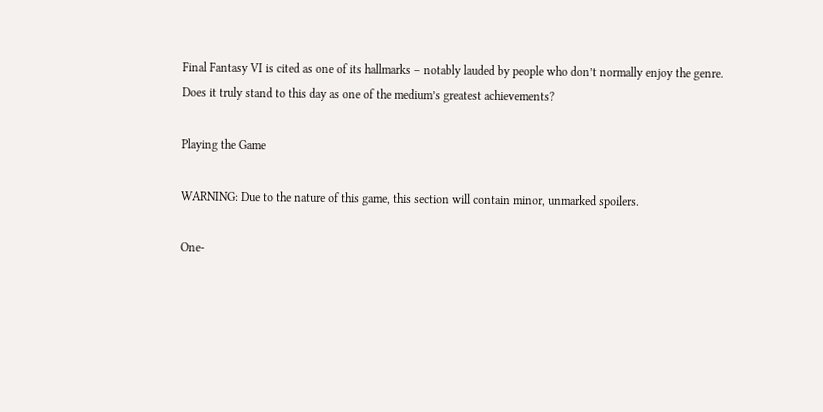Final Fantasy VI is cited as one of its hallmarks – notably lauded by people who don’t normally enjoy the genre. Does it truly stand to this day as one of the medium’s greatest achievements?

Playing the Game

WARNING: Due to the nature of this game, this section will contain minor, unmarked spoilers.

One-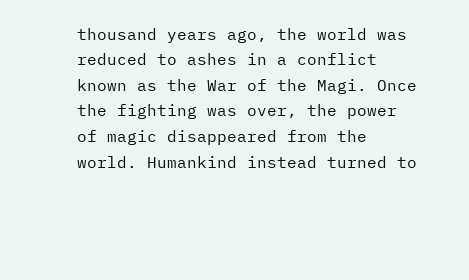thousand years ago, the world was reduced to ashes in a conflict known as the War of the Magi. Once the fighting was over, the power of magic disappeared from the world. Humankind instead turned to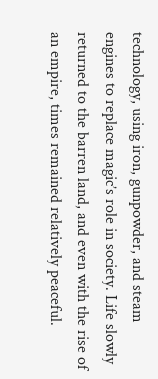technology, using iron, gunpowder, and steam engines to replace magic’s role in society. Life slowly returned to the barren land, and even with the rise of an empire, times remained relatively peaceful.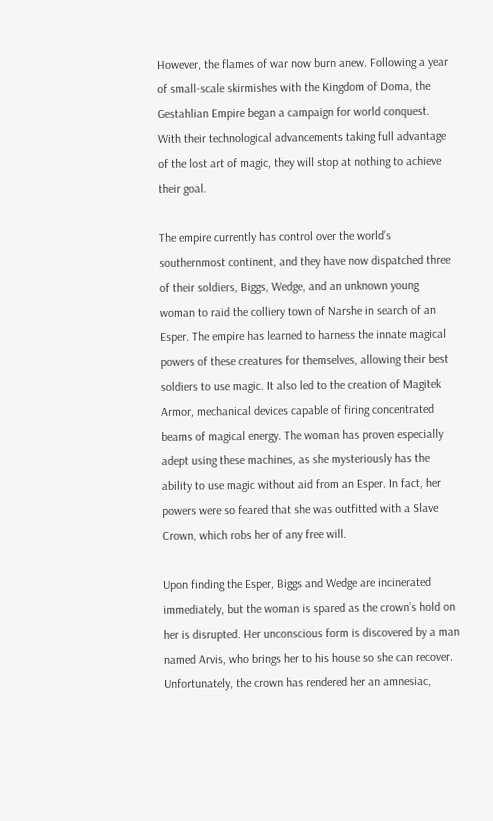However, the flames of war now burn anew. Following a year of small-scale skirmishes with the Kingdom of Doma, the Gestahlian Empire began a campaign for world conquest. With their technological advancements taking full advantage of the lost art of magic, they will stop at nothing to achieve their goal.

The empire currently has control over the world’s southernmost continent, and they have now dispatched three of their soldiers, Biggs, Wedge, and an unknown young woman to raid the colliery town of Narshe in search of an Esper. The empire has learned to harness the innate magical powers of these creatures for themselves, allowing their best soldiers to use magic. It also led to the creation of Magitek Armor, mechanical devices capable of firing concentrated beams of magical energy. The woman has proven especially adept using these machines, as she mysteriously has the ability to use magic without aid from an Esper. In fact, her powers were so feared that she was outfitted with a Slave Crown, which robs her of any free will.

Upon finding the Esper, Biggs and Wedge are incinerated immediately, but the woman is spared as the crown’s hold on her is disrupted. Her unconscious form is discovered by a man named Arvis, who brings her to his house so she can recover. Unfortunately, the crown has rendered her an amnesiac,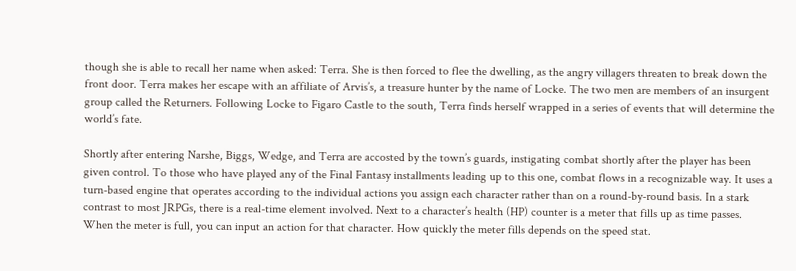though she is able to recall her name when asked: Terra. She is then forced to flee the dwelling, as the angry villagers threaten to break down the front door. Terra makes her escape with an affiliate of Arvis’s, a treasure hunter by the name of Locke. The two men are members of an insurgent group called the Returners. Following Locke to Figaro Castle to the south, Terra finds herself wrapped in a series of events that will determine the world’s fate.

Shortly after entering Narshe, Biggs, Wedge, and Terra are accosted by the town’s guards, instigating combat shortly after the player has been given control. To those who have played any of the Final Fantasy installments leading up to this one, combat flows in a recognizable way. It uses a turn-based engine that operates according to the individual actions you assign each character rather than on a round-by-round basis. In a stark contrast to most JRPGs, there is a real-time element involved. Next to a character’s health (HP) counter is a meter that fills up as time passes. When the meter is full, you can input an action for that character. How quickly the meter fills depends on the speed stat.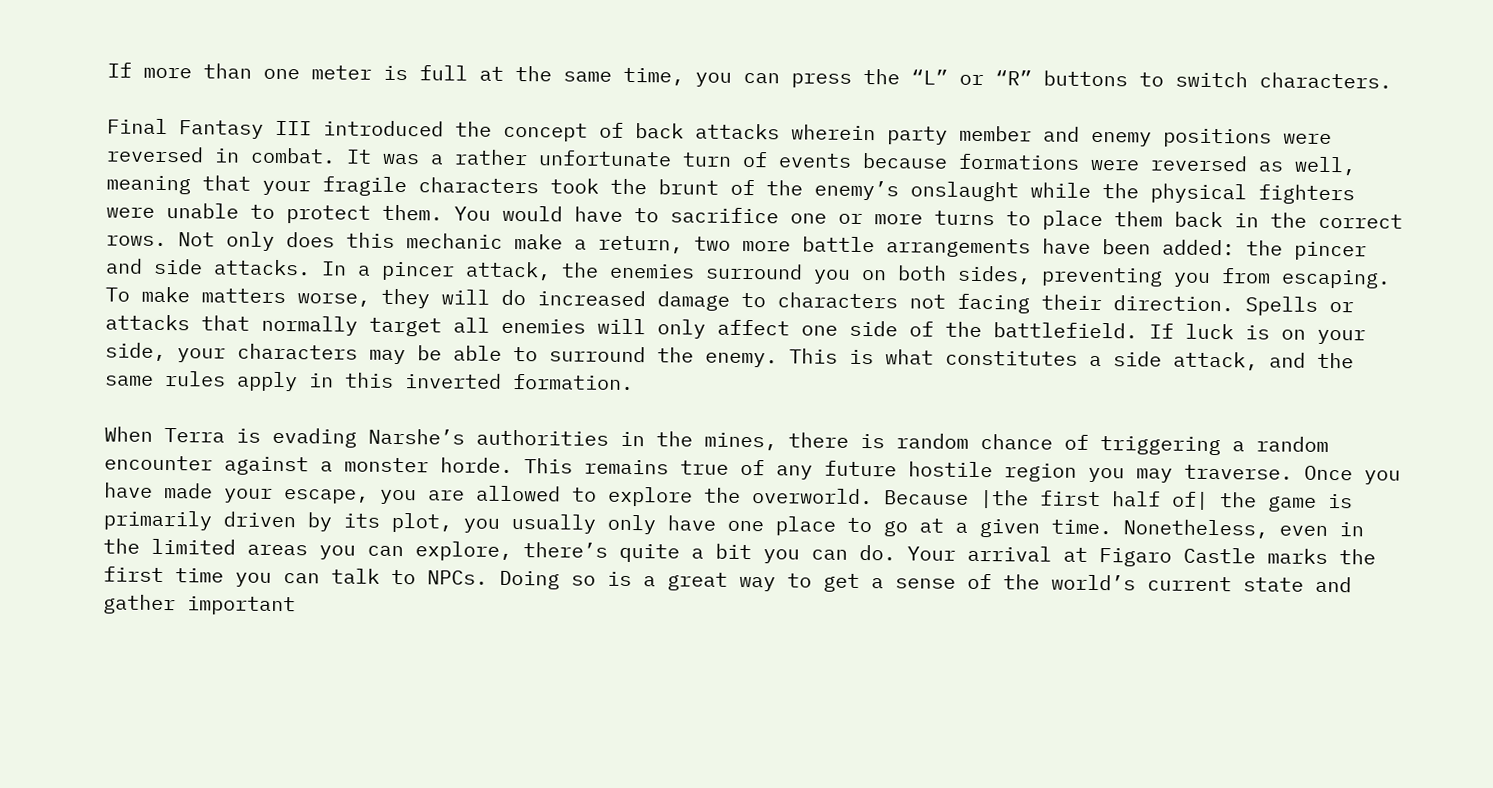If more than one meter is full at the same time, you can press the “L” or “R” buttons to switch characters.

Final Fantasy III introduced the concept of back attacks wherein party member and enemy positions were reversed in combat. It was a rather unfortunate turn of events because formations were reversed as well, meaning that your fragile characters took the brunt of the enemy’s onslaught while the physical fighters were unable to protect them. You would have to sacrifice one or more turns to place them back in the correct rows. Not only does this mechanic make a return, two more battle arrangements have been added: the pincer and side attacks. In a pincer attack, the enemies surround you on both sides, preventing you from escaping. To make matters worse, they will do increased damage to characters not facing their direction. Spells or attacks that normally target all enemies will only affect one side of the battlefield. If luck is on your side, your characters may be able to surround the enemy. This is what constitutes a side attack, and the same rules apply in this inverted formation.

When Terra is evading Narshe’s authorities in the mines, there is random chance of triggering a random encounter against a monster horde. This remains true of any future hostile region you may traverse. Once you have made your escape, you are allowed to explore the overworld. Because |the first half of| the game is primarily driven by its plot, you usually only have one place to go at a given time. Nonetheless, even in the limited areas you can explore, there’s quite a bit you can do. Your arrival at Figaro Castle marks the first time you can talk to NPCs. Doing so is a great way to get a sense of the world’s current state and gather important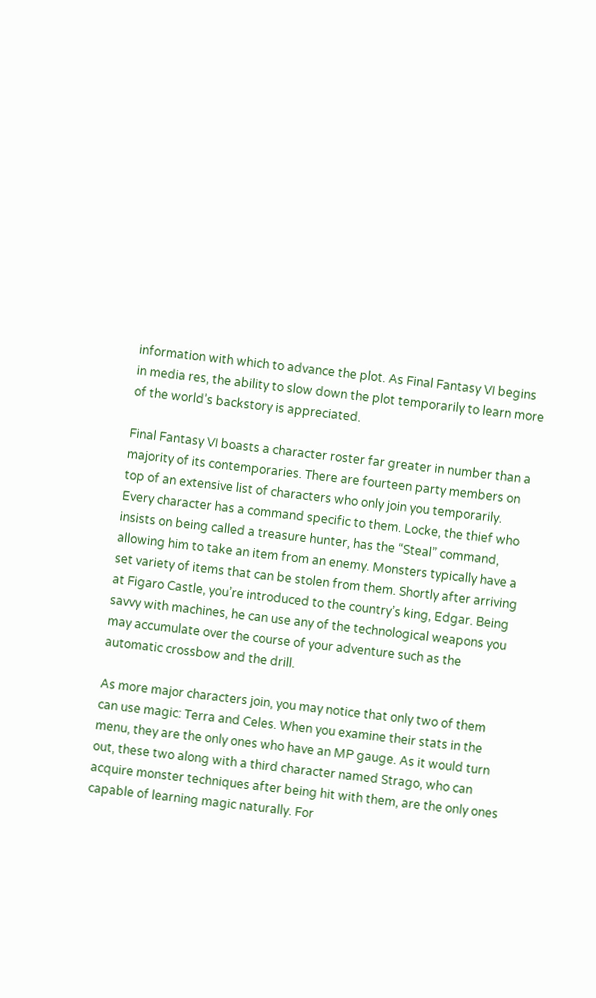information with which to advance the plot. As Final Fantasy VI begins in media res, the ability to slow down the plot temporarily to learn more of the world’s backstory is appreciated.

Final Fantasy VI boasts a character roster far greater in number than a majority of its contemporaries. There are fourteen party members on top of an extensive list of characters who only join you temporarily. Every character has a command specific to them. Locke, the thief who insists on being called a treasure hunter, has the “Steal” command, allowing him to take an item from an enemy. Monsters typically have a set variety of items that can be stolen from them. Shortly after arriving at Figaro Castle, you’re introduced to the country’s king, Edgar. Being savvy with machines, he can use any of the technological weapons you may accumulate over the course of your adventure such as the automatic crossbow and the drill.

As more major characters join, you may notice that only two of them can use magic: Terra and Celes. When you examine their stats in the menu, they are the only ones who have an MP gauge. As it would turn out, these two along with a third character named Strago, who can acquire monster techniques after being hit with them, are the only ones capable of learning magic naturally. For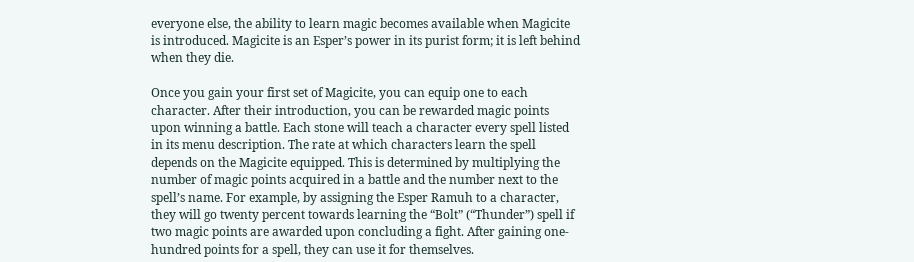everyone else, the ability to learn magic becomes available when Magicite is introduced. Magicite is an Esper’s power in its purist form; it is left behind when they die.

Once you gain your first set of Magicite, you can equip one to each character. After their introduction, you can be rewarded magic points upon winning a battle. Each stone will teach a character every spell listed in its menu description. The rate at which characters learn the spell depends on the Magicite equipped. This is determined by multiplying the number of magic points acquired in a battle and the number next to the spell’s name. For example, by assigning the Esper Ramuh to a character, they will go twenty percent towards learning the “Bolt” (“Thunder”) spell if two magic points are awarded upon concluding a fight. After gaining one-hundred points for a spell, they can use it for themselves.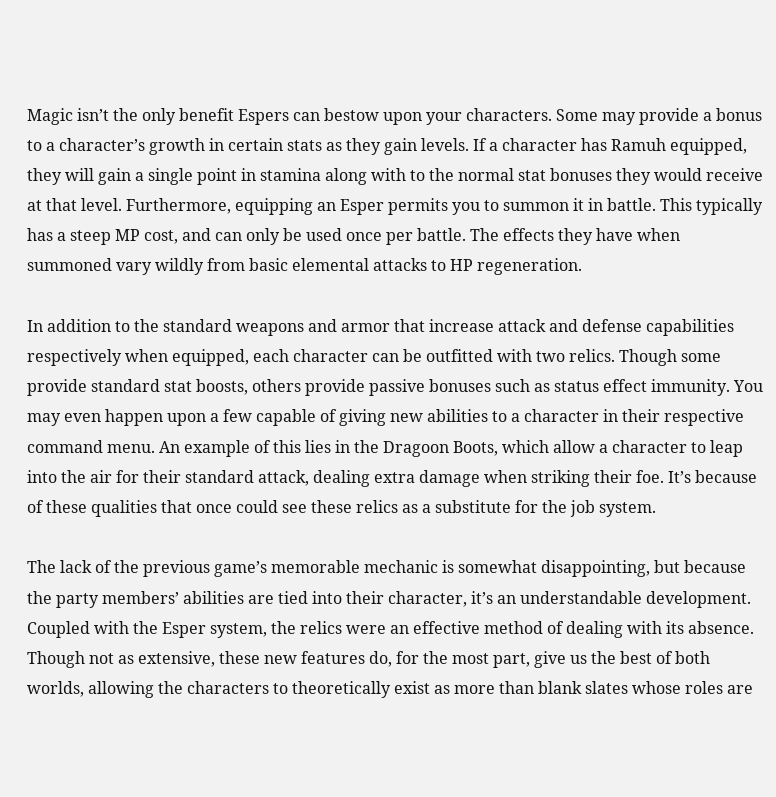Magic isn’t the only benefit Espers can bestow upon your characters. Some may provide a bonus to a character’s growth in certain stats as they gain levels. If a character has Ramuh equipped, they will gain a single point in stamina along with to the normal stat bonuses they would receive at that level. Furthermore, equipping an Esper permits you to summon it in battle. This typically has a steep MP cost, and can only be used once per battle. The effects they have when summoned vary wildly from basic elemental attacks to HP regeneration.

In addition to the standard weapons and armor that increase attack and defense capabilities respectively when equipped, each character can be outfitted with two relics. Though some provide standard stat boosts, others provide passive bonuses such as status effect immunity. You may even happen upon a few capable of giving new abilities to a character in their respective command menu. An example of this lies in the Dragoon Boots, which allow a character to leap into the air for their standard attack, dealing extra damage when striking their foe. It’s because of these qualities that once could see these relics as a substitute for the job system.

The lack of the previous game’s memorable mechanic is somewhat disappointing, but because the party members’ abilities are tied into their character, it’s an understandable development. Coupled with the Esper system, the relics were an effective method of dealing with its absence. Though not as extensive, these new features do, for the most part, give us the best of both worlds, allowing the characters to theoretically exist as more than blank slates whose roles are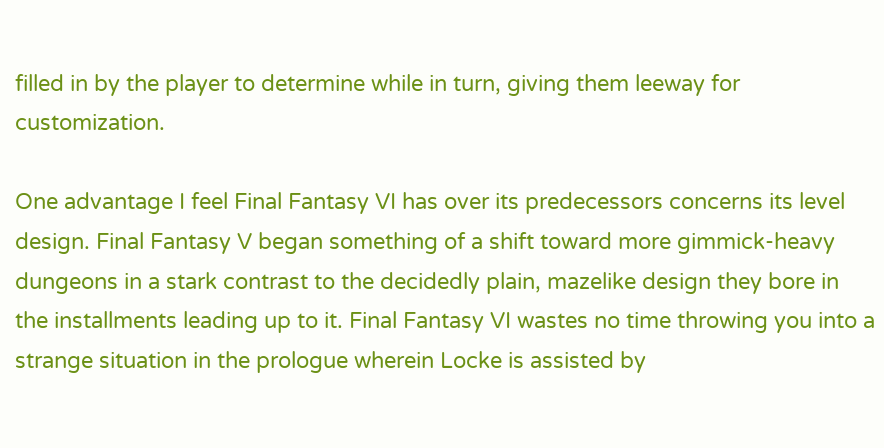filled in by the player to determine while in turn, giving them leeway for customization.

One advantage I feel Final Fantasy VI has over its predecessors concerns its level design. Final Fantasy V began something of a shift toward more gimmick-heavy dungeons in a stark contrast to the decidedly plain, mazelike design they bore in the installments leading up to it. Final Fantasy VI wastes no time throwing you into a strange situation in the prologue wherein Locke is assisted by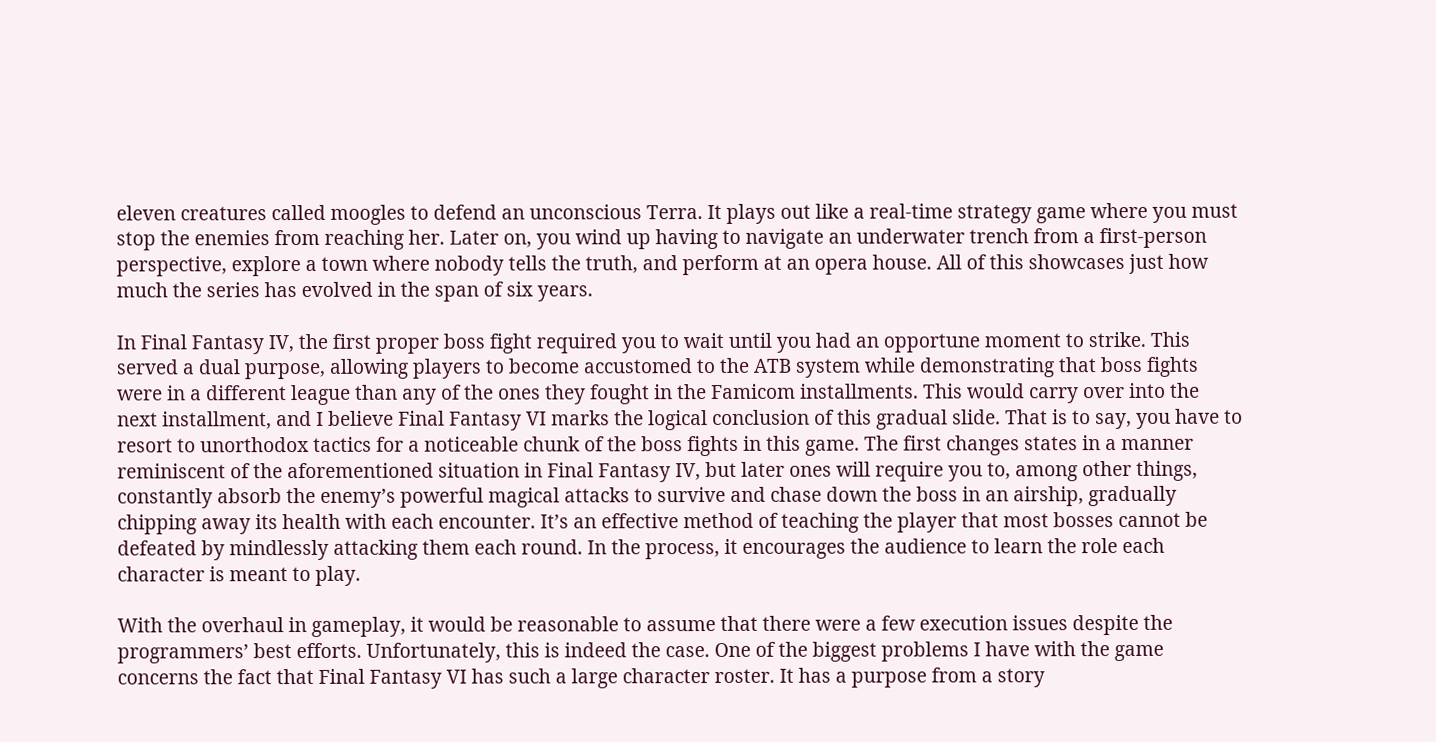eleven creatures called moogles to defend an unconscious Terra. It plays out like a real-time strategy game where you must stop the enemies from reaching her. Later on, you wind up having to navigate an underwater trench from a first-person perspective, explore a town where nobody tells the truth, and perform at an opera house. All of this showcases just how much the series has evolved in the span of six years.

In Final Fantasy IV, the first proper boss fight required you to wait until you had an opportune moment to strike. This served a dual purpose, allowing players to become accustomed to the ATB system while demonstrating that boss fights were in a different league than any of the ones they fought in the Famicom installments. This would carry over into the next installment, and I believe Final Fantasy VI marks the logical conclusion of this gradual slide. That is to say, you have to resort to unorthodox tactics for a noticeable chunk of the boss fights in this game. The first changes states in a manner reminiscent of the aforementioned situation in Final Fantasy IV, but later ones will require you to, among other things, constantly absorb the enemy’s powerful magical attacks to survive and chase down the boss in an airship, gradually chipping away its health with each encounter. It’s an effective method of teaching the player that most bosses cannot be defeated by mindlessly attacking them each round. In the process, it encourages the audience to learn the role each character is meant to play.

With the overhaul in gameplay, it would be reasonable to assume that there were a few execution issues despite the programmers’ best efforts. Unfortunately, this is indeed the case. One of the biggest problems I have with the game concerns the fact that Final Fantasy VI has such a large character roster. It has a purpose from a story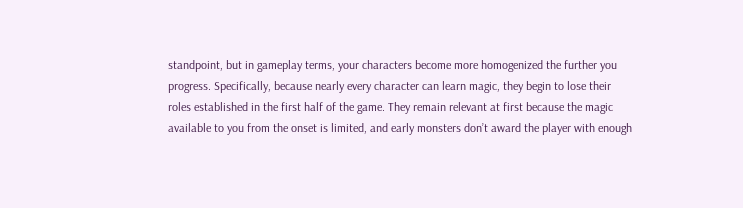standpoint, but in gameplay terms, your characters become more homogenized the further you progress. Specifically, because nearly every character can learn magic, they begin to lose their roles established in the first half of the game. They remain relevant at first because the magic available to you from the onset is limited, and early monsters don’t award the player with enough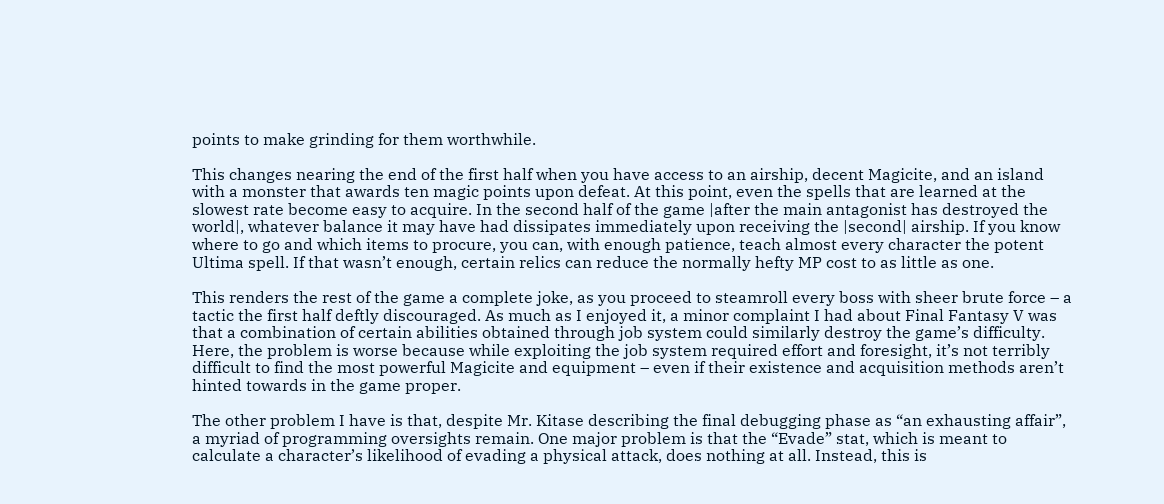points to make grinding for them worthwhile.

This changes nearing the end of the first half when you have access to an airship, decent Magicite, and an island with a monster that awards ten magic points upon defeat. At this point, even the spells that are learned at the slowest rate become easy to acquire. In the second half of the game |after the main antagonist has destroyed the world|, whatever balance it may have had dissipates immediately upon receiving the |second| airship. If you know where to go and which items to procure, you can, with enough patience, teach almost every character the potent Ultima spell. If that wasn’t enough, certain relics can reduce the normally hefty MP cost to as little as one.

This renders the rest of the game a complete joke, as you proceed to steamroll every boss with sheer brute force – a tactic the first half deftly discouraged. As much as I enjoyed it, a minor complaint I had about Final Fantasy V was that a combination of certain abilities obtained through job system could similarly destroy the game’s difficulty. Here, the problem is worse because while exploiting the job system required effort and foresight, it’s not terribly difficult to find the most powerful Magicite and equipment – even if their existence and acquisition methods aren’t hinted towards in the game proper.

The other problem I have is that, despite Mr. Kitase describing the final debugging phase as “an exhausting affair”, a myriad of programming oversights remain. One major problem is that the “Evade” stat, which is meant to calculate a character’s likelihood of evading a physical attack, does nothing at all. Instead, this is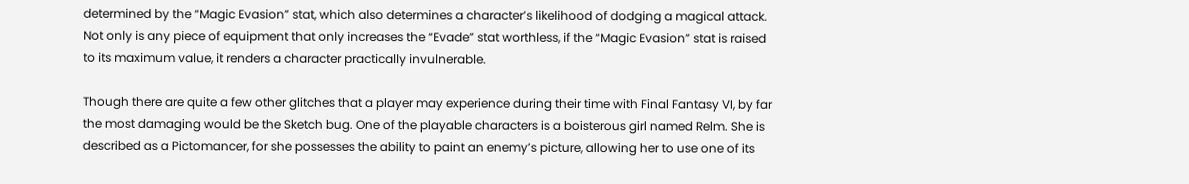determined by the “Magic Evasion” stat, which also determines a character’s likelihood of dodging a magical attack. Not only is any piece of equipment that only increases the “Evade” stat worthless, if the “Magic Evasion” stat is raised to its maximum value, it renders a character practically invulnerable.

Though there are quite a few other glitches that a player may experience during their time with Final Fantasy VI, by far the most damaging would be the Sketch bug. One of the playable characters is a boisterous girl named Relm. She is described as a Pictomancer, for she possesses the ability to paint an enemy’s picture, allowing her to use one of its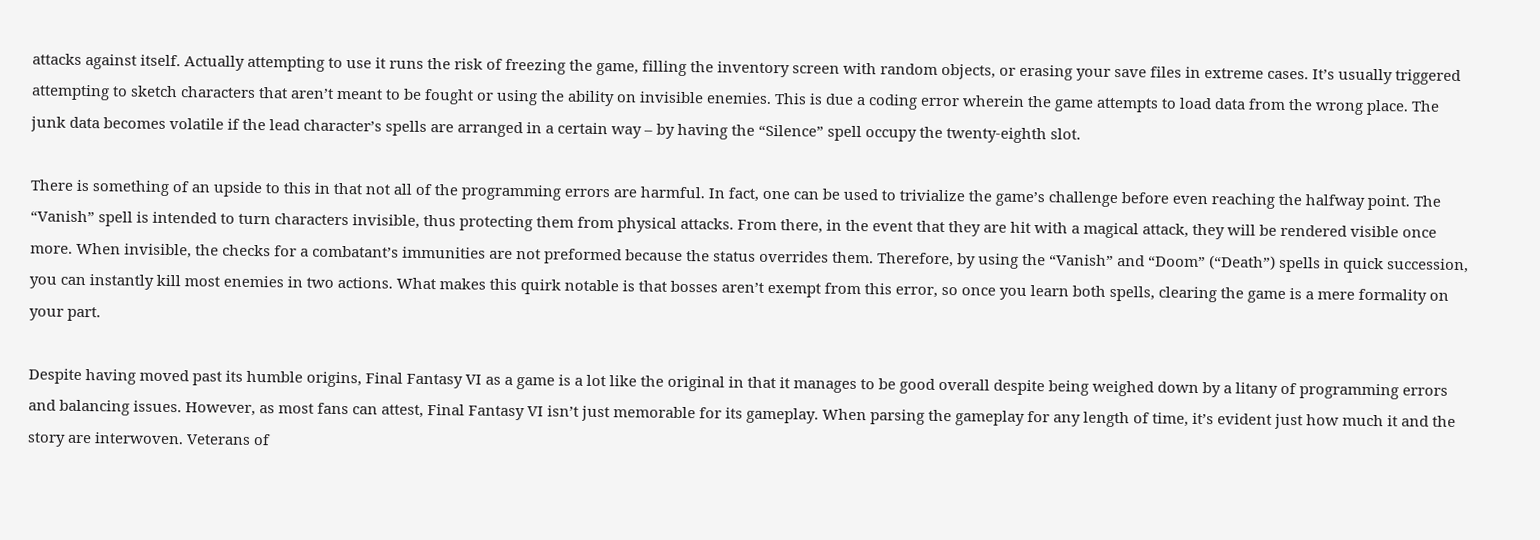attacks against itself. Actually attempting to use it runs the risk of freezing the game, filling the inventory screen with random objects, or erasing your save files in extreme cases. It’s usually triggered attempting to sketch characters that aren’t meant to be fought or using the ability on invisible enemies. This is due a coding error wherein the game attempts to load data from the wrong place. The junk data becomes volatile if the lead character’s spells are arranged in a certain way – by having the “Silence” spell occupy the twenty-eighth slot.

There is something of an upside to this in that not all of the programming errors are harmful. In fact, one can be used to trivialize the game’s challenge before even reaching the halfway point. The “Vanish” spell is intended to turn characters invisible, thus protecting them from physical attacks. From there, in the event that they are hit with a magical attack, they will be rendered visible once more. When invisible, the checks for a combatant’s immunities are not preformed because the status overrides them. Therefore, by using the “Vanish” and “Doom” (“Death”) spells in quick succession, you can instantly kill most enemies in two actions. What makes this quirk notable is that bosses aren’t exempt from this error, so once you learn both spells, clearing the game is a mere formality on your part.

Despite having moved past its humble origins, Final Fantasy VI as a game is a lot like the original in that it manages to be good overall despite being weighed down by a litany of programming errors and balancing issues. However, as most fans can attest, Final Fantasy VI isn’t just memorable for its gameplay. When parsing the gameplay for any length of time, it’s evident just how much it and the story are interwoven. Veterans of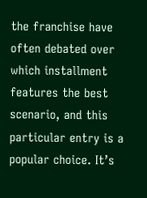the franchise have often debated over which installment features the best scenario, and this particular entry is a popular choice. It’s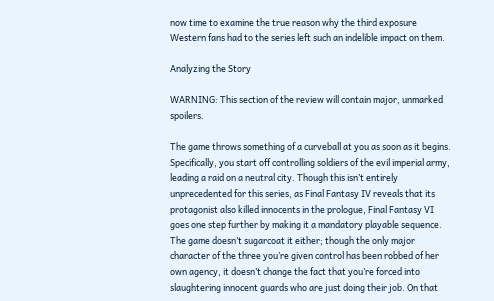now time to examine the true reason why the third exposure Western fans had to the series left such an indelible impact on them.

Analyzing the Story

WARNING: This section of the review will contain major, unmarked spoilers.

The game throws something of a curveball at you as soon as it begins. Specifically, you start off controlling soldiers of the evil imperial army, leading a raid on a neutral city. Though this isn’t entirely unprecedented for this series, as Final Fantasy IV reveals that its protagonist also killed innocents in the prologue, Final Fantasy VI goes one step further by making it a mandatory playable sequence. The game doesn’t sugarcoat it either; though the only major character of the three you’re given control has been robbed of her own agency, it doesn’t change the fact that you’re forced into slaughtering innocent guards who are just doing their job. On that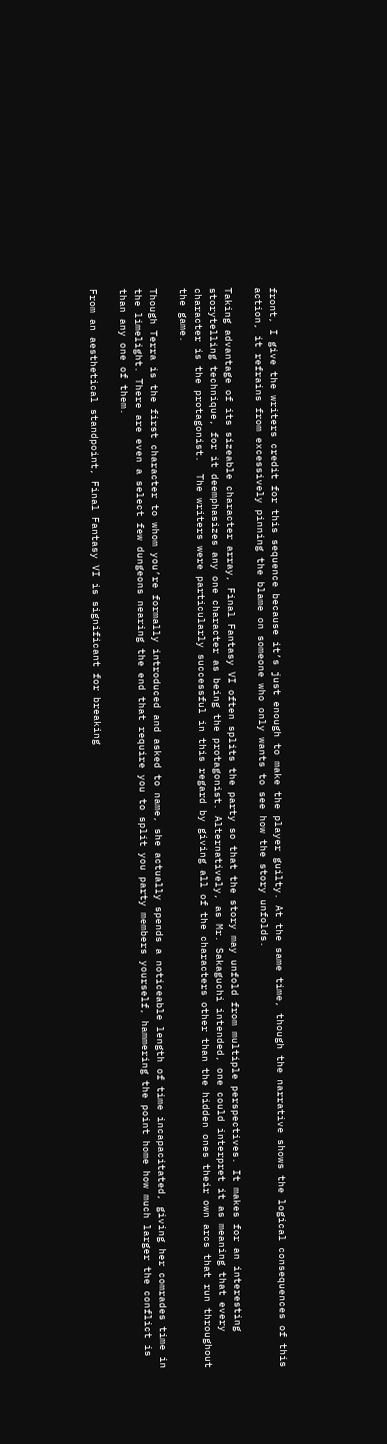front, I give the writers credit for this sequence because it’s just enough to make the player guilty. At the same time, though the narrative shows the logical consequences of this action, it refrains from excessively pinning the blame on someone who only wants to see how the story unfolds.

Taking advantage of its sizeable character array, Final Fantasy VI often splits the party so that the story may unfold from multiple perspectives. It makes for an interesting storytelling technique, for it deemphasizes any one character as being the protagonist. Alternatively, as Mr. Sakaguchi intended, one could interpret it as meaning that every character is the protagonist.  The writers were particularly successful in this regard by giving all of the characters other than the hidden ones their own arcs that run throughout the game.

Though Terra is the first character to whom you’re formally introduced and asked to name, she actually spends a noticeable length of time incapacitated, giving her comrades time in the limelight. There are even a select few dungeons nearing the end that require you to split you party members yourself, hammering the point home how much larger the conflict is than any one of them.

From an aesthetical standpoint, Final Fantasy VI is significant for breaking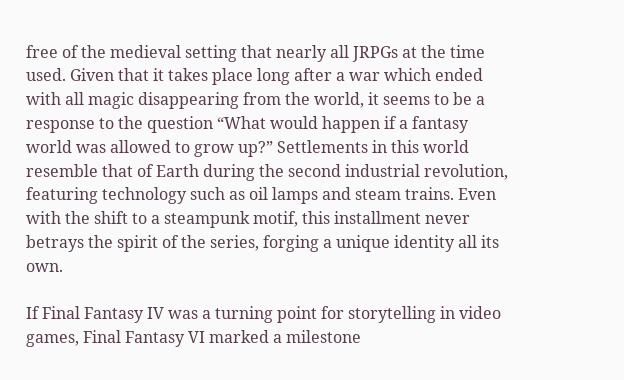free of the medieval setting that nearly all JRPGs at the time used. Given that it takes place long after a war which ended with all magic disappearing from the world, it seems to be a response to the question “What would happen if a fantasy world was allowed to grow up?” Settlements in this world resemble that of Earth during the second industrial revolution, featuring technology such as oil lamps and steam trains. Even with the shift to a steampunk motif, this installment never betrays the spirit of the series, forging a unique identity all its own.

If Final Fantasy IV was a turning point for storytelling in video games, Final Fantasy VI marked a milestone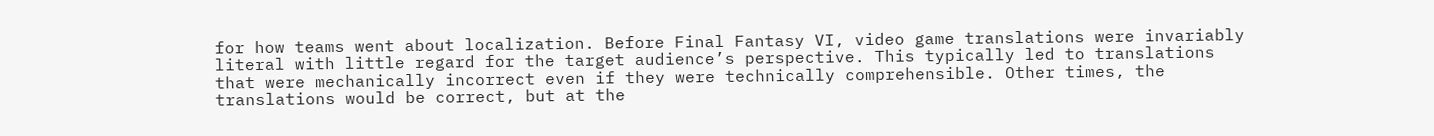for how teams went about localization. Before Final Fantasy VI, video game translations were invariably literal with little regard for the target audience’s perspective. This typically led to translations that were mechanically incorrect even if they were technically comprehensible. Other times, the translations would be correct, but at the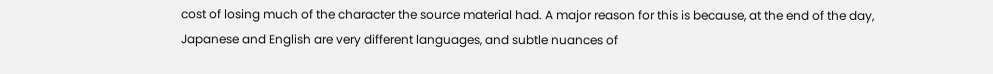cost of losing much of the character the source material had. A major reason for this is because, at the end of the day, Japanese and English are very different languages, and subtle nuances of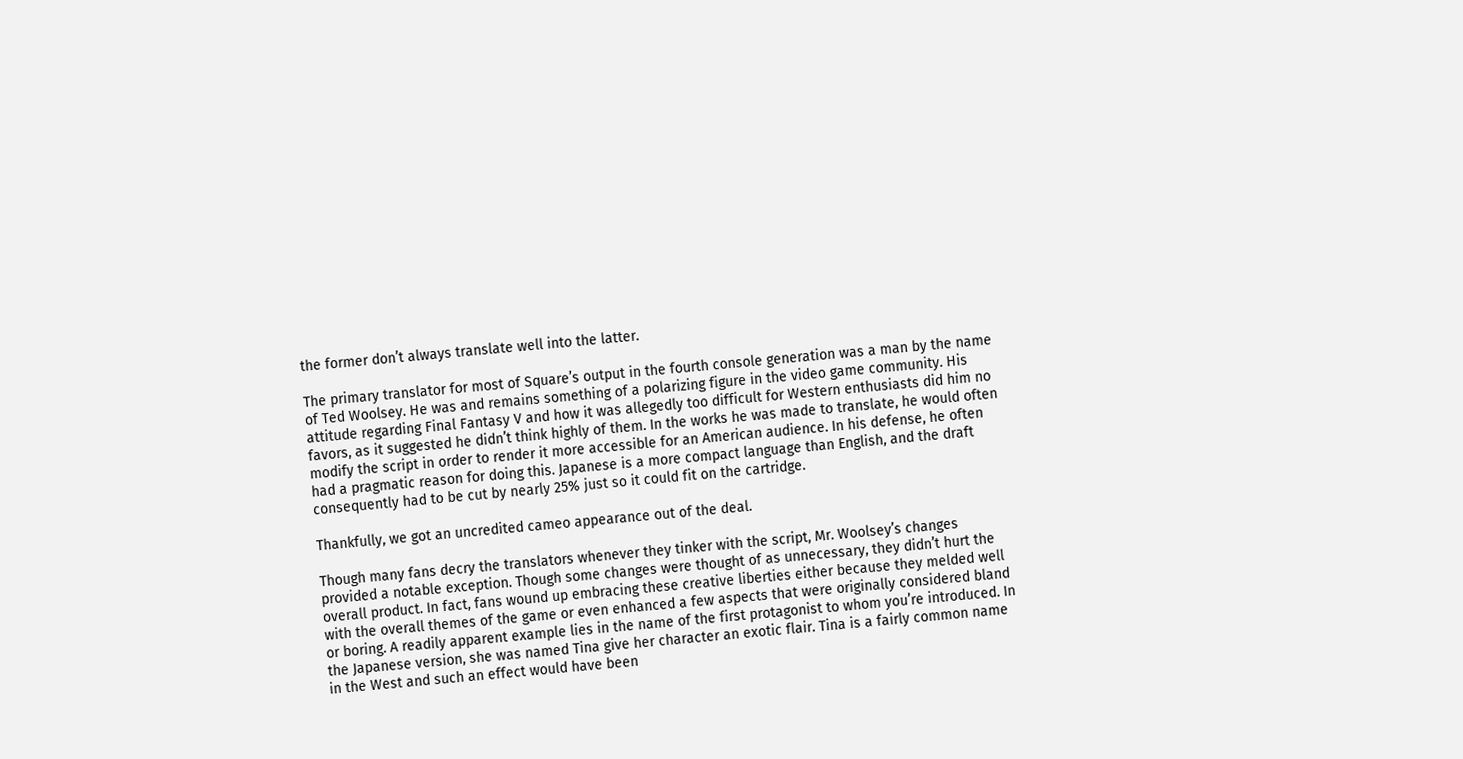the former don’t always translate well into the latter.

The primary translator for most of Square’s output in the fourth console generation was a man by the name of Ted Woolsey. He was and remains something of a polarizing figure in the video game community. His attitude regarding Final Fantasy V and how it was allegedly too difficult for Western enthusiasts did him no favors, as it suggested he didn’t think highly of them. In the works he was made to translate, he would often modify the script in order to render it more accessible for an American audience. In his defense, he often had a pragmatic reason for doing this. Japanese is a more compact language than English, and the draft consequently had to be cut by nearly 25% just so it could fit on the cartridge.

Thankfully, we got an uncredited cameo appearance out of the deal.

Though many fans decry the translators whenever they tinker with the script, Mr. Woolsey’s changes provided a notable exception. Though some changes were thought of as unnecessary, they didn’t hurt the overall product. In fact, fans wound up embracing these creative liberties either because they melded well with the overall themes of the game or even enhanced a few aspects that were originally considered bland or boring. A readily apparent example lies in the name of the first protagonist to whom you’re introduced. In the Japanese version, she was named Tina give her character an exotic flair. Tina is a fairly common name in the West and such an effect would have been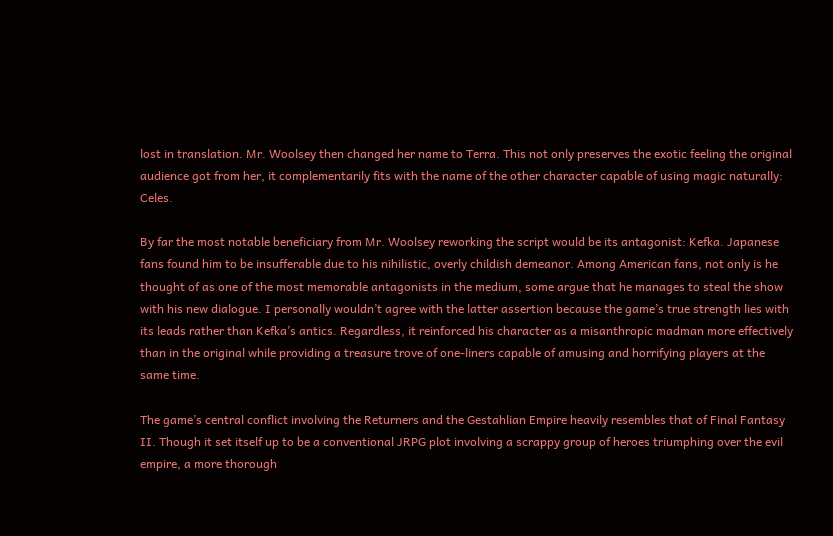lost in translation. Mr. Woolsey then changed her name to Terra. This not only preserves the exotic feeling the original audience got from her, it complementarily fits with the name of the other character capable of using magic naturally: Celes.

By far the most notable beneficiary from Mr. Woolsey reworking the script would be its antagonist: Kefka. Japanese fans found him to be insufferable due to his nihilistic, overly childish demeanor. Among American fans, not only is he thought of as one of the most memorable antagonists in the medium, some argue that he manages to steal the show with his new dialogue. I personally wouldn’t agree with the latter assertion because the game’s true strength lies with its leads rather than Kefka’s antics. Regardless, it reinforced his character as a misanthropic madman more effectively than in the original while providing a treasure trove of one-liners capable of amusing and horrifying players at the same time.

The game’s central conflict involving the Returners and the Gestahlian Empire heavily resembles that of Final Fantasy II. Though it set itself up to be a conventional JRPG plot involving a scrappy group of heroes triumphing over the evil empire, a more thorough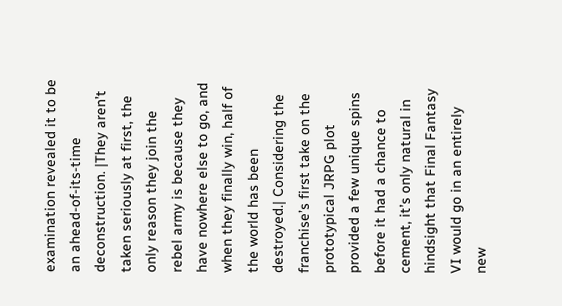examination revealed it to be an ahead-of-its-time deconstruction. |They aren’t taken seriously at first, the only reason they join the rebel army is because they have nowhere else to go, and when they finally win, half of the world has been destroyed.| Considering the franchise’s first take on the prototypical JRPG plot provided a few unique spins before it had a chance to cement, it’s only natural in hindsight that Final Fantasy VI would go in an entirely new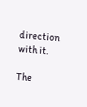direction with it.

The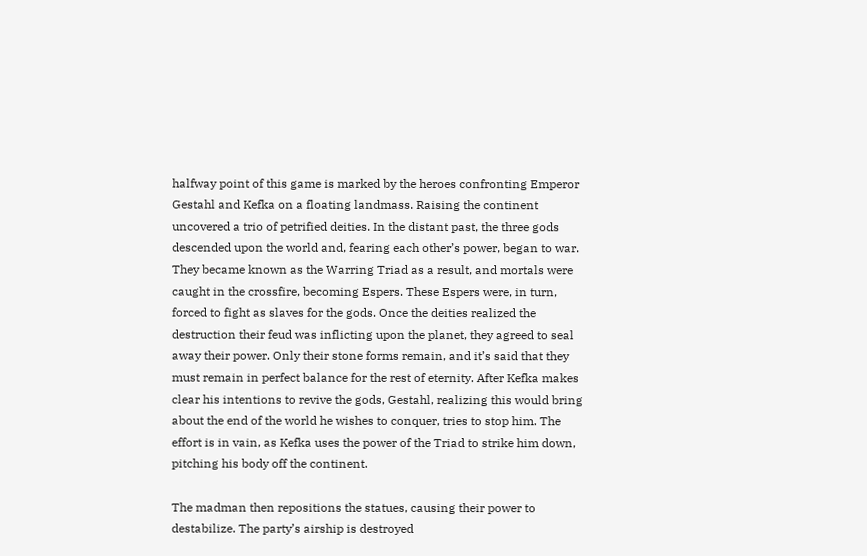halfway point of this game is marked by the heroes confronting Emperor Gestahl and Kefka on a floating landmass. Raising the continent uncovered a trio of petrified deities. In the distant past, the three gods descended upon the world and, fearing each other’s power, began to war. They became known as the Warring Triad as a result, and mortals were caught in the crossfire, becoming Espers. These Espers were, in turn, forced to fight as slaves for the gods. Once the deities realized the destruction their feud was inflicting upon the planet, they agreed to seal away their power. Only their stone forms remain, and it’s said that they must remain in perfect balance for the rest of eternity. After Kefka makes clear his intentions to revive the gods, Gestahl, realizing this would bring about the end of the world he wishes to conquer, tries to stop him. The effort is in vain, as Kefka uses the power of the Triad to strike him down, pitching his body off the continent.

The madman then repositions the statues, causing their power to destabilize. The party’s airship is destroyed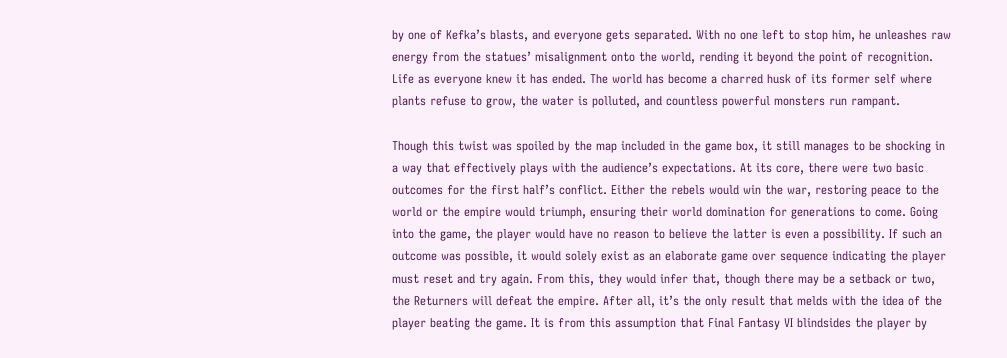by one of Kefka’s blasts, and everyone gets separated. With no one left to stop him, he unleashes raw energy from the statues’ misalignment onto the world, rending it beyond the point of recognition. Life as everyone knew it has ended. The world has become a charred husk of its former self where plants refuse to grow, the water is polluted, and countless powerful monsters run rampant.

Though this twist was spoiled by the map included in the game box, it still manages to be shocking in a way that effectively plays with the audience’s expectations. At its core, there were two basic outcomes for the first half’s conflict. Either the rebels would win the war, restoring peace to the world or the empire would triumph, ensuring their world domination for generations to come. Going into the game, the player would have no reason to believe the latter is even a possibility. If such an outcome was possible, it would solely exist as an elaborate game over sequence indicating the player must reset and try again. From this, they would infer that, though there may be a setback or two, the Returners will defeat the empire. After all, it’s the only result that melds with the idea of the player beating the game. It is from this assumption that Final Fantasy VI blindsides the player by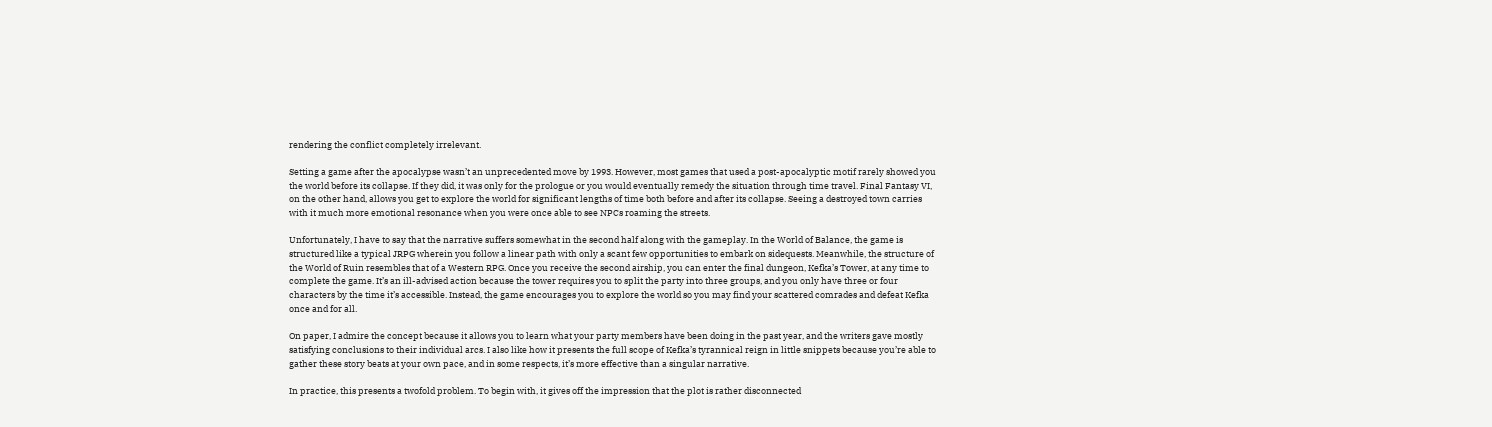rendering the conflict completely irrelevant.

Setting a game after the apocalypse wasn’t an unprecedented move by 1993. However, most games that used a post-apocalyptic motif rarely showed you the world before its collapse. If they did, it was only for the prologue or you would eventually remedy the situation through time travel. Final Fantasy VI, on the other hand, allows you get to explore the world for significant lengths of time both before and after its collapse. Seeing a destroyed town carries with it much more emotional resonance when you were once able to see NPCs roaming the streets.

Unfortunately, I have to say that the narrative suffers somewhat in the second half along with the gameplay. In the World of Balance, the game is structured like a typical JRPG wherein you follow a linear path with only a scant few opportunities to embark on sidequests. Meanwhile, the structure of the World of Ruin resembles that of a Western RPG. Once you receive the second airship, you can enter the final dungeon, Kefka’s Tower, at any time to complete the game. It’s an ill-advised action because the tower requires you to split the party into three groups, and you only have three or four characters by the time it’s accessible. Instead, the game encourages you to explore the world so you may find your scattered comrades and defeat Kefka once and for all.

On paper, I admire the concept because it allows you to learn what your party members have been doing in the past year, and the writers gave mostly satisfying conclusions to their individual arcs. I also like how it presents the full scope of Kefka’s tyrannical reign in little snippets because you’re able to gather these story beats at your own pace, and in some respects, it’s more effective than a singular narrative.

In practice, this presents a twofold problem. To begin with, it gives off the impression that the plot is rather disconnected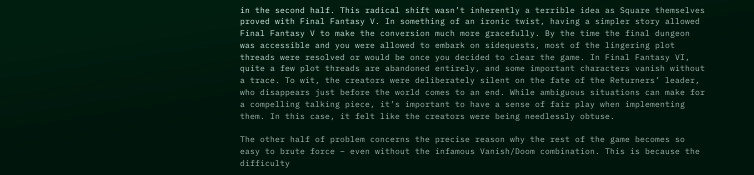in the second half. This radical shift wasn’t inherently a terrible idea as Square themselves proved with Final Fantasy V. In something of an ironic twist, having a simpler story allowed Final Fantasy V to make the conversion much more gracefully. By the time the final dungeon was accessible and you were allowed to embark on sidequests, most of the lingering plot threads were resolved or would be once you decided to clear the game. In Final Fantasy VI, quite a few plot threads are abandoned entirely, and some important characters vanish without a trace. To wit, the creators were deliberately silent on the fate of the Returners’ leader, who disappears just before the world comes to an end. While ambiguous situations can make for a compelling talking piece, it’s important to have a sense of fair play when implementing them. In this case, it felt like the creators were being needlessly obtuse.

The other half of problem concerns the precise reason why the rest of the game becomes so easy to brute force – even without the infamous Vanish/Doom combination. This is because the difficulty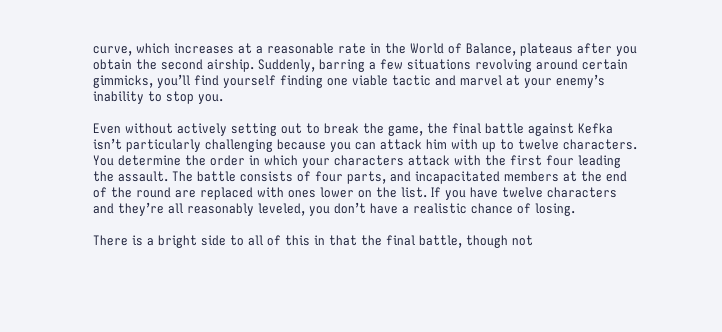curve, which increases at a reasonable rate in the World of Balance, plateaus after you obtain the second airship. Suddenly, barring a few situations revolving around certain gimmicks, you’ll find yourself finding one viable tactic and marvel at your enemy’s inability to stop you.

Even without actively setting out to break the game, the final battle against Kefka isn’t particularly challenging because you can attack him with up to twelve characters. You determine the order in which your characters attack with the first four leading the assault. The battle consists of four parts, and incapacitated members at the end of the round are replaced with ones lower on the list. If you have twelve characters and they’re all reasonably leveled, you don’t have a realistic chance of losing.

There is a bright side to all of this in that the final battle, though not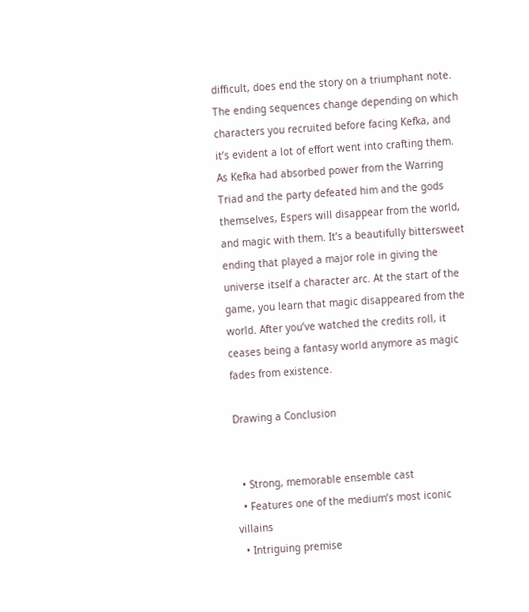difficult, does end the story on a triumphant note. The ending sequences change depending on which characters you recruited before facing Kefka, and it’s evident a lot of effort went into crafting them. As Kefka had absorbed power from the Warring Triad and the party defeated him and the gods themselves, Espers will disappear from the world, and magic with them. It’s a beautifully bittersweet ending that played a major role in giving the universe itself a character arc. At the start of the game, you learn that magic disappeared from the world. After you’ve watched the credits roll, it ceases being a fantasy world anymore as magic fades from existence.

Drawing a Conclusion


  • Strong, memorable ensemble cast
  • Features one of the medium’s most iconic villains
  • Intriguing premise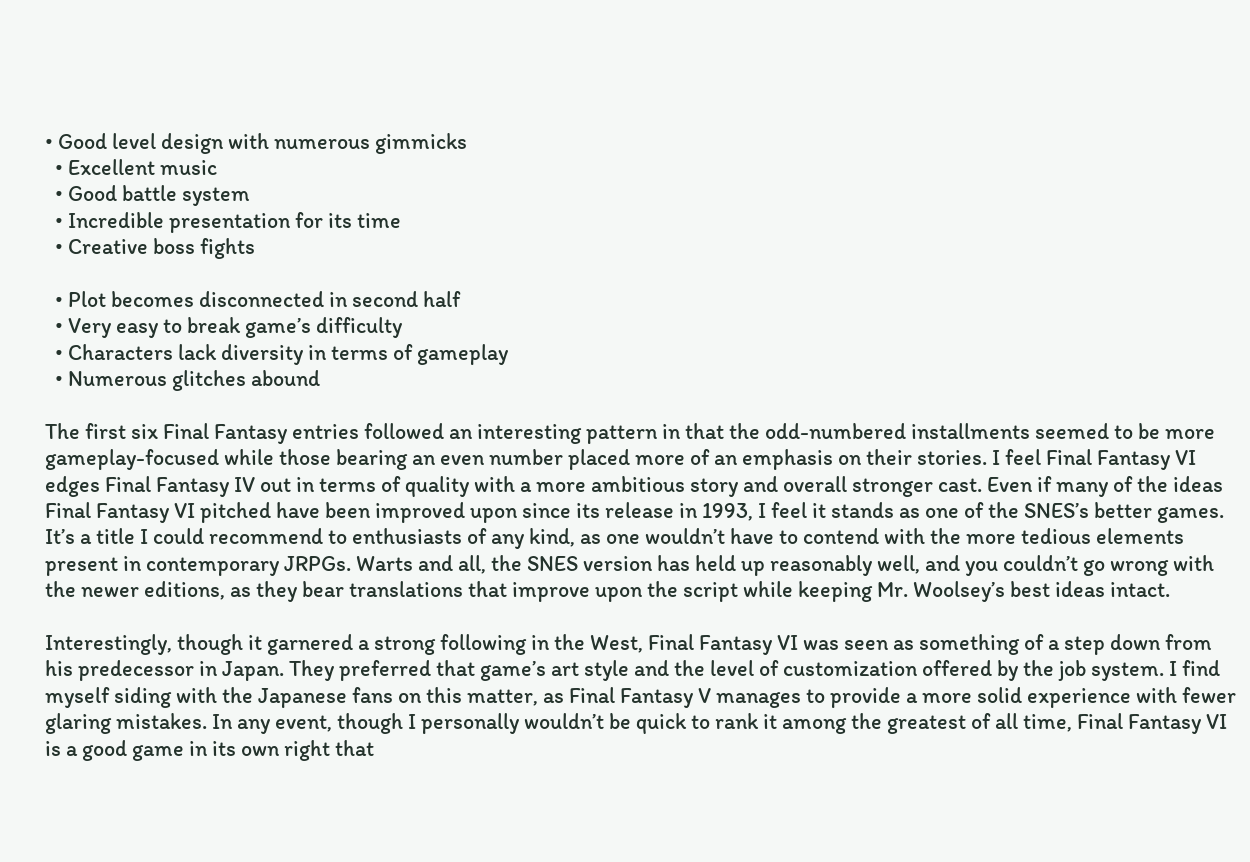• Good level design with numerous gimmicks
  • Excellent music
  • Good battle system
  • Incredible presentation for its time
  • Creative boss fights

  • Plot becomes disconnected in second half
  • Very easy to break game’s difficulty
  • Characters lack diversity in terms of gameplay
  • Numerous glitches abound

The first six Final Fantasy entries followed an interesting pattern in that the odd-numbered installments seemed to be more gameplay-focused while those bearing an even number placed more of an emphasis on their stories. I feel Final Fantasy VI edges Final Fantasy IV out in terms of quality with a more ambitious story and overall stronger cast. Even if many of the ideas Final Fantasy VI pitched have been improved upon since its release in 1993, I feel it stands as one of the SNES’s better games. It’s a title I could recommend to enthusiasts of any kind, as one wouldn’t have to contend with the more tedious elements present in contemporary JRPGs. Warts and all, the SNES version has held up reasonably well, and you couldn’t go wrong with the newer editions, as they bear translations that improve upon the script while keeping Mr. Woolsey’s best ideas intact.

Interestingly, though it garnered a strong following in the West, Final Fantasy VI was seen as something of a step down from his predecessor in Japan. They preferred that game’s art style and the level of customization offered by the job system. I find myself siding with the Japanese fans on this matter, as Final Fantasy V manages to provide a more solid experience with fewer glaring mistakes. In any event, though I personally wouldn’t be quick to rank it among the greatest of all time, Final Fantasy VI is a good game in its own right that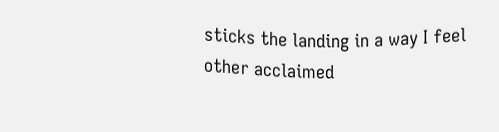sticks the landing in a way I feel other acclaimed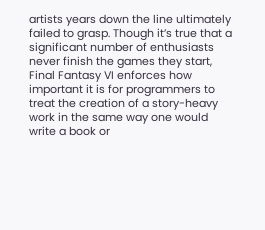artists years down the line ultimately failed to grasp. Though it’s true that a significant number of enthusiasts never finish the games they start, Final Fantasy VI enforces how important it is for programmers to treat the creation of a story-heavy work in the same way one would write a book or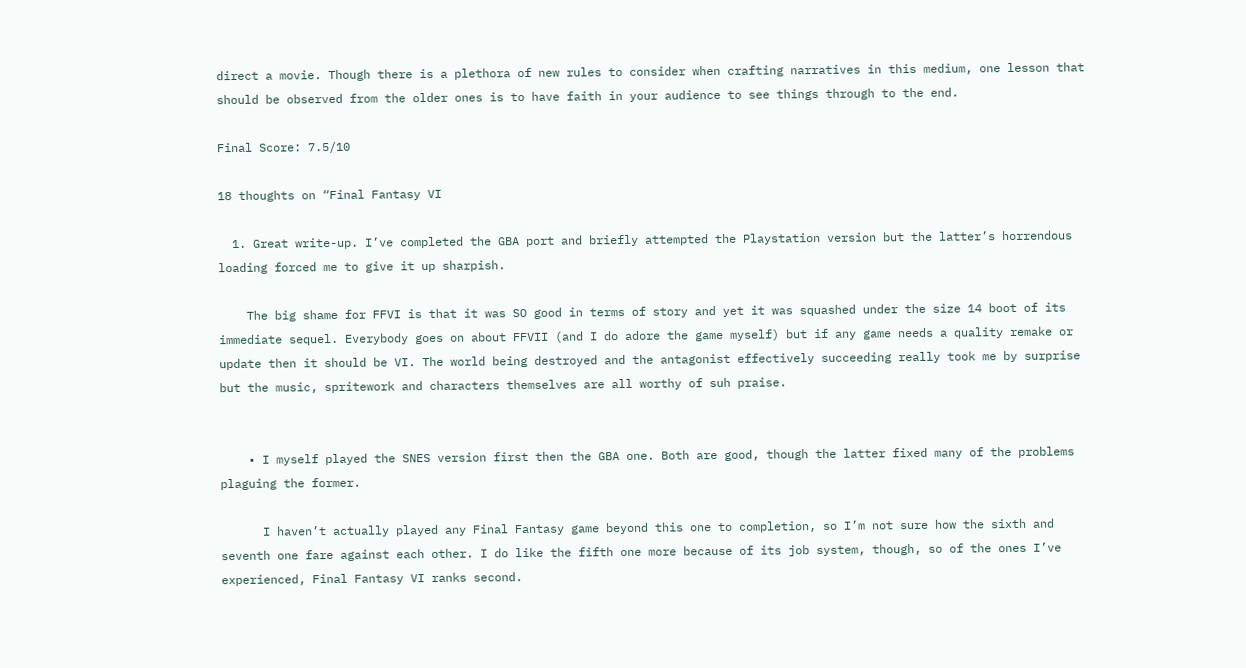direct a movie. Though there is a plethora of new rules to consider when crafting narratives in this medium, one lesson that should be observed from the older ones is to have faith in your audience to see things through to the end.

Final Score: 7.5/10

18 thoughts on “Final Fantasy VI

  1. Great write-up. I’ve completed the GBA port and briefly attempted the Playstation version but the latter’s horrendous loading forced me to give it up sharpish.

    The big shame for FFVI is that it was SO good in terms of story and yet it was squashed under the size 14 boot of its immediate sequel. Everybody goes on about FFVII (and I do adore the game myself) but if any game needs a quality remake or update then it should be VI. The world being destroyed and the antagonist effectively succeeding really took me by surprise but the music, spritework and characters themselves are all worthy of suh praise.


    • I myself played the SNES version first then the GBA one. Both are good, though the latter fixed many of the problems plaguing the former.

      I haven’t actually played any Final Fantasy game beyond this one to completion, so I’m not sure how the sixth and seventh one fare against each other. I do like the fifth one more because of its job system, though, so of the ones I’ve experienced, Final Fantasy VI ranks second.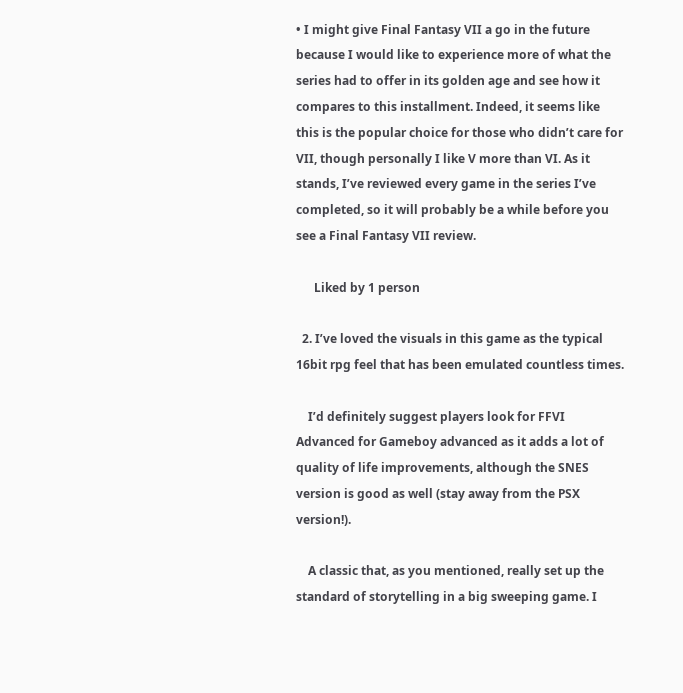• I might give Final Fantasy VII a go in the future because I would like to experience more of what the series had to offer in its golden age and see how it compares to this installment. Indeed, it seems like this is the popular choice for those who didn’t care for VII, though personally I like V more than VI. As it stands, I’ve reviewed every game in the series I’ve completed, so it will probably be a while before you see a Final Fantasy VII review.

      Liked by 1 person

  2. I’ve loved the visuals in this game as the typical 16bit rpg feel that has been emulated countless times.

    I’d definitely suggest players look for FFVI Advanced for Gameboy advanced as it adds a lot of quality of life improvements, although the SNES version is good as well (stay away from the PSX version!).

    A classic that, as you mentioned, really set up the standard of storytelling in a big sweeping game. I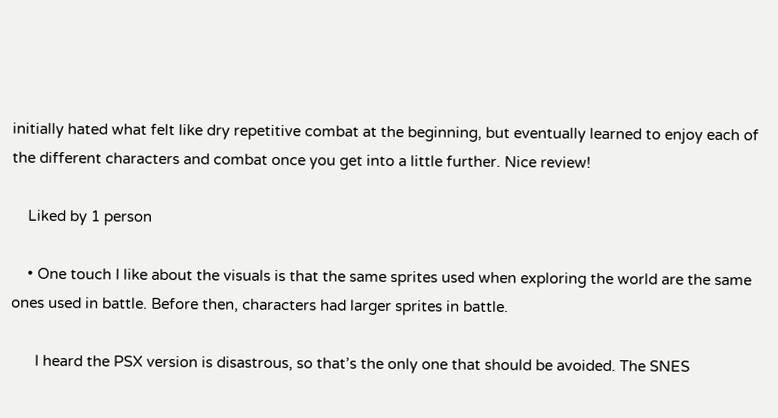initially hated what felt like dry repetitive combat at the beginning, but eventually learned to enjoy each of the different characters and combat once you get into a little further. Nice review!

    Liked by 1 person

    • One touch I like about the visuals is that the same sprites used when exploring the world are the same ones used in battle. Before then, characters had larger sprites in battle.

      I heard the PSX version is disastrous, so that’s the only one that should be avoided. The SNES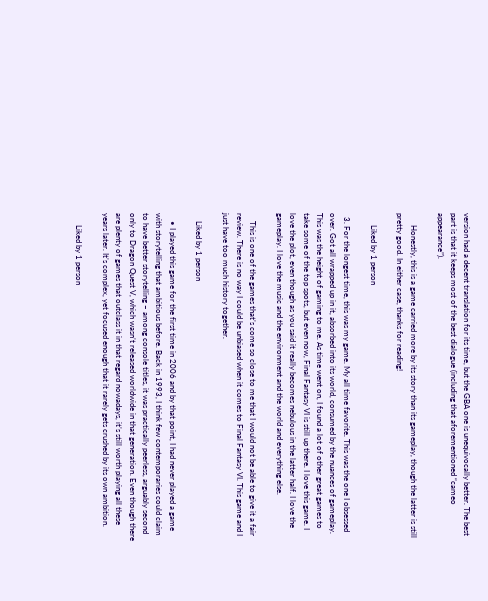version had a decent translation for its time, but the GBA one is unequivocally better. The best part is that it keeps most of the best dialogue (including that aforementioned “cameo appearance”).

      Honestly, this is a game carried more by its story than its gameplay, though the latter is still pretty good. In either case, thanks for reading!

      Liked by 1 person

  3. For the longest time, this was my game. My all time favorite. This was the one I obsessed over. Got all wrapped up in it, absorbed into its world, consumed by the nuances of gameplay. This was the height of gaming to me. As time went on, I found a lot of other great games to take some of the top spots, but even now, Final Fantasy VI is still up there. I love this game. I love the plot, even though as you said it really becomes nebulous in the latter half. I love the gameplay. I love the music and the environment and the world and everything else.

    This is one of the games that’s come so close to me that I would not be able to give it a fair review. There is no way I could be unbiased when it comes to Final Fantasy VI. This game and I just have too much history together.

    Liked by 1 person

    • I played this game for the first time in 2006 and by that point, I had never played a game with storytelling that ambitious before. Back in 1993, I think few contemporaries could claim to have better storytelling – among console titles, it was practically peerless, arguably second only to Dragon Quest V, which wasn’t released worldwide in that generation. Even though there are plenty of games that outclass it in that regard nowadays, it’s still worth playing all these years later. It’s complex, yet focused enough that it rarely gets crushed by its own ambition.

      Liked by 1 person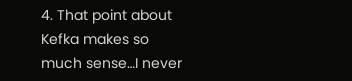4. That point about Kefka makes so much sense…I never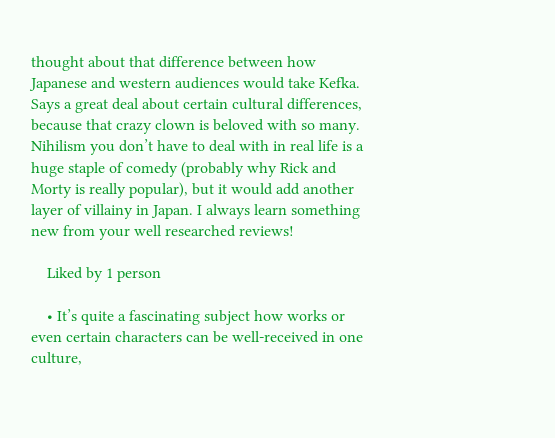thought about that difference between how Japanese and western audiences would take Kefka. Says a great deal about certain cultural differences, because that crazy clown is beloved with so many. Nihilism you don’t have to deal with in real life is a huge staple of comedy (probably why Rick and Morty is really popular), but it would add another layer of villainy in Japan. I always learn something new from your well researched reviews!

    Liked by 1 person

    • It’s quite a fascinating subject how works or even certain characters can be well-received in one culture,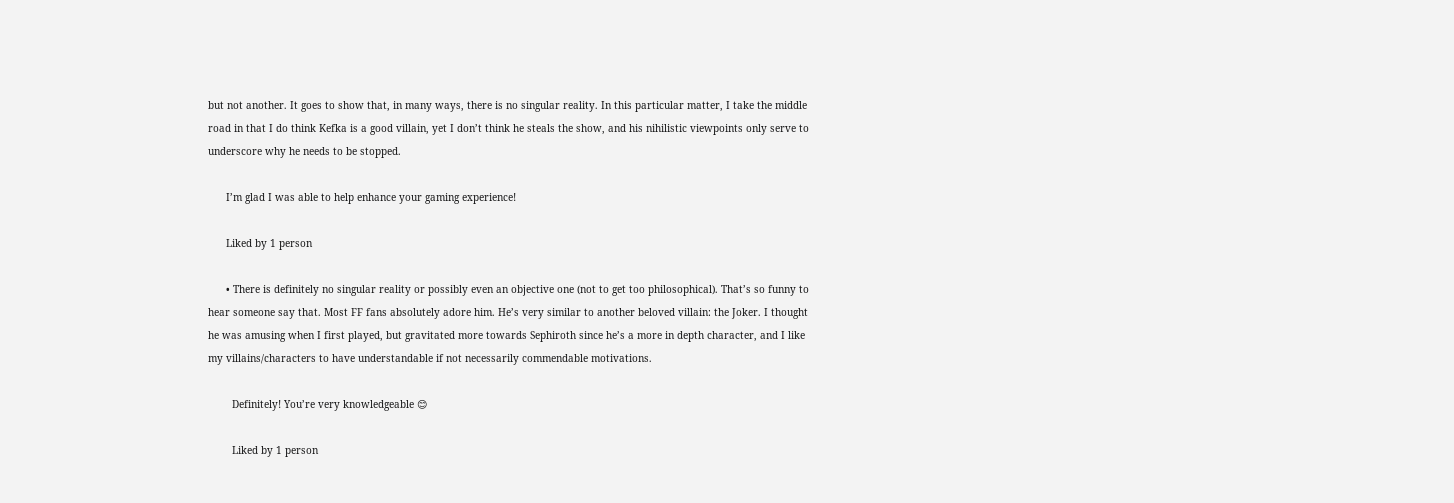but not another. It goes to show that, in many ways, there is no singular reality. In this particular matter, I take the middle road in that I do think Kefka is a good villain, yet I don’t think he steals the show, and his nihilistic viewpoints only serve to underscore why he needs to be stopped.

      I’m glad I was able to help enhance your gaming experience!

      Liked by 1 person

      • There is definitely no singular reality or possibly even an objective one (not to get too philosophical). That’s so funny to hear someone say that. Most FF fans absolutely adore him. He’s very similar to another beloved villain: the Joker. I thought he was amusing when I first played, but gravitated more towards Sephiroth since he’s a more in depth character, and I like my villains/characters to have understandable if not necessarily commendable motivations.

        Definitely! You’re very knowledgeable 😊

        Liked by 1 person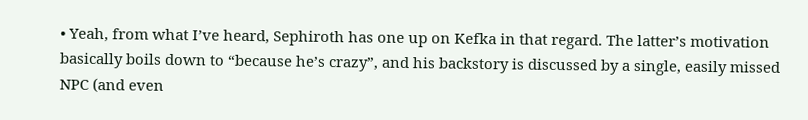• Yeah, from what I’ve heard, Sephiroth has one up on Kefka in that regard. The latter’s motivation basically boils down to “because he’s crazy”, and his backstory is discussed by a single, easily missed NPC (and even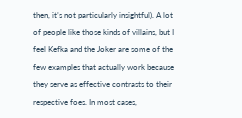then, it’s not particularly insightful). A lot of people like those kinds of villains, but I feel Kefka and the Joker are some of the few examples that actually work because they serve as effective contrasts to their respective foes. In most cases,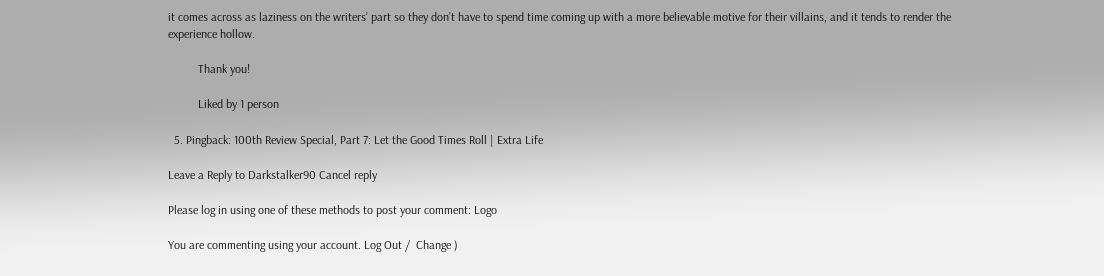it comes across as laziness on the writers’ part so they don’t have to spend time coming up with a more believable motive for their villains, and it tends to render the experience hollow.

          Thank you!

          Liked by 1 person

  5. Pingback: 100th Review Special, Part 7: Let the Good Times Roll | Extra Life

Leave a Reply to Darkstalker90 Cancel reply

Please log in using one of these methods to post your comment: Logo

You are commenting using your account. Log Out /  Change )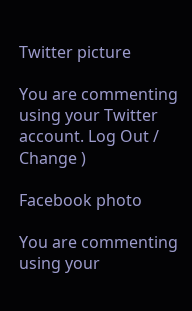Twitter picture

You are commenting using your Twitter account. Log Out /  Change )

Facebook photo

You are commenting using your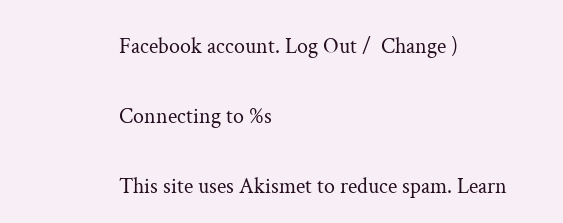Facebook account. Log Out /  Change )

Connecting to %s

This site uses Akismet to reduce spam. Learn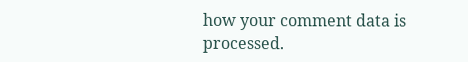how your comment data is processed.